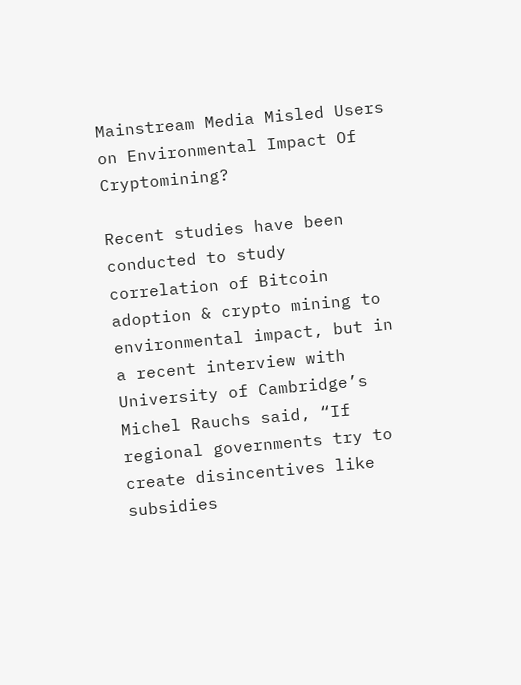Mainstream Media Misled Users on Environmental Impact Of Cryptomining?

Recent studies have been conducted to study correlation of Bitcoin adoption & crypto mining to environmental impact, but in a recent interview with University of Cambridge’s Michel Rauchs said, “If regional governments try to create disincentives like subsidies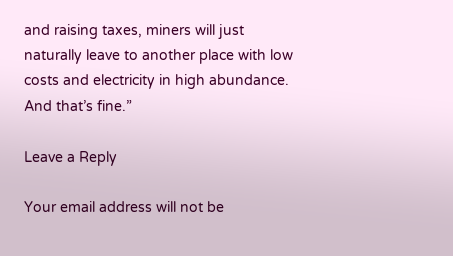and raising taxes, miners will just naturally leave to another place with low costs and electricity in high abundance. And that’s fine.”

Leave a Reply

Your email address will not be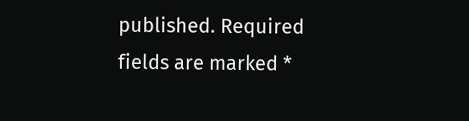published. Required fields are marked *